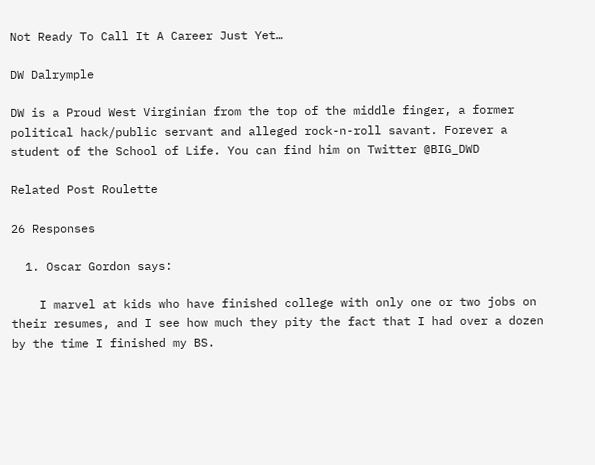Not Ready To Call It A Career Just Yet…

DW Dalrymple

DW is a Proud West Virginian from the top of the middle finger, a former political hack/public servant and alleged rock-n-roll savant. Forever a student of the School of Life. You can find him on Twitter @BIG_DWD

Related Post Roulette

26 Responses

  1. Oscar Gordon says:

    I marvel at kids who have finished college with only one or two jobs on their resumes, and I see how much they pity the fact that I had over a dozen by the time I finished my BS.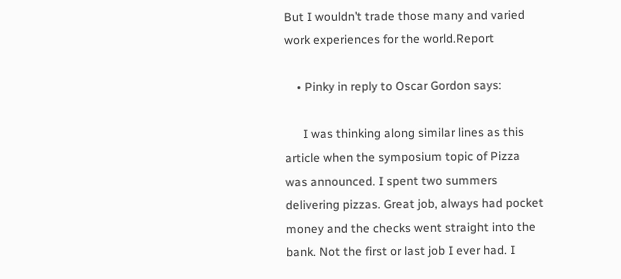But I wouldn’t trade those many and varied work experiences for the world.Report

    • Pinky in reply to Oscar Gordon says:

      I was thinking along similar lines as this article when the symposium topic of Pizza was announced. I spent two summers delivering pizzas. Great job, always had pocket money and the checks went straight into the bank. Not the first or last job I ever had. I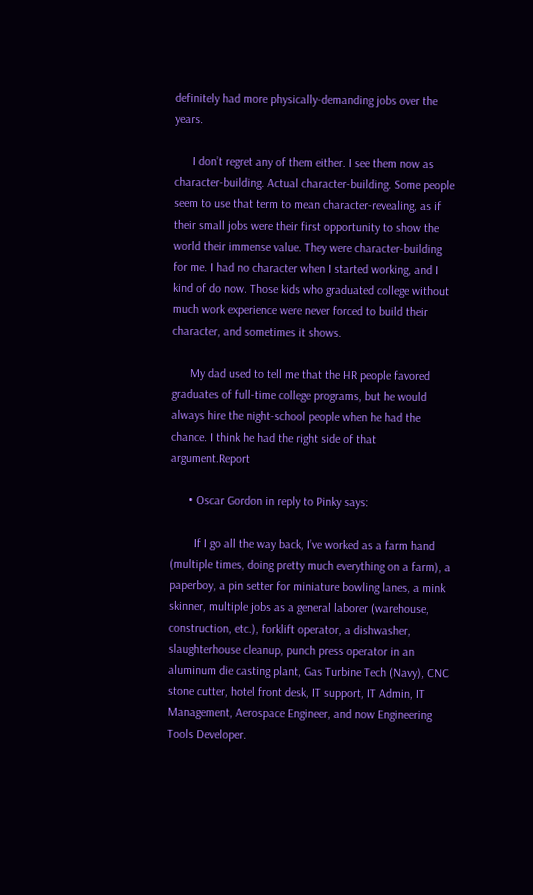definitely had more physically-demanding jobs over the years.

      I don’t regret any of them either. I see them now as character-building. Actual character-building. Some people seem to use that term to mean character-revealing, as if their small jobs were their first opportunity to show the world their immense value. They were character-building for me. I had no character when I started working, and I kind of do now. Those kids who graduated college without much work experience were never forced to build their character, and sometimes it shows.

      My dad used to tell me that the HR people favored graduates of full-time college programs, but he would always hire the night-school people when he had the chance. I think he had the right side of that argument.Report

      • Oscar Gordon in reply to Pinky says:

        If I go all the way back, I’ve worked as a farm hand (multiple times, doing pretty much everything on a farm), a paperboy, a pin setter for miniature bowling lanes, a mink skinner, multiple jobs as a general laborer (warehouse, construction, etc.), forklift operator, a dishwasher, slaughterhouse cleanup, punch press operator in an aluminum die casting plant, Gas Turbine Tech (Navy), CNC stone cutter, hotel front desk, IT support, IT Admin, IT Management, Aerospace Engineer, and now Engineering Tools Developer.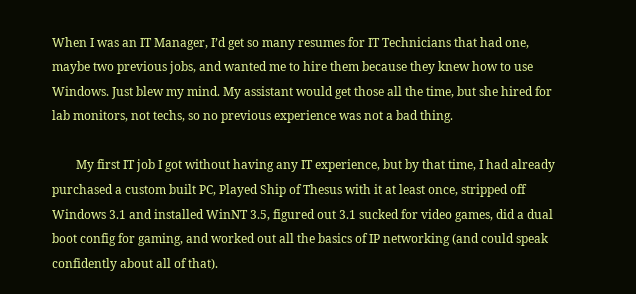When I was an IT Manager, I’d get so many resumes for IT Technicians that had one, maybe two previous jobs, and wanted me to hire them because they knew how to use Windows. Just blew my mind. My assistant would get those all the time, but she hired for lab monitors, not techs, so no previous experience was not a bad thing.

        My first IT job I got without having any IT experience, but by that time, I had already purchased a custom built PC, Played Ship of Thesus with it at least once, stripped off Windows 3.1 and installed WinNT 3.5, figured out 3.1 sucked for video games, did a dual boot config for gaming, and worked out all the basics of IP networking (and could speak confidently about all of that).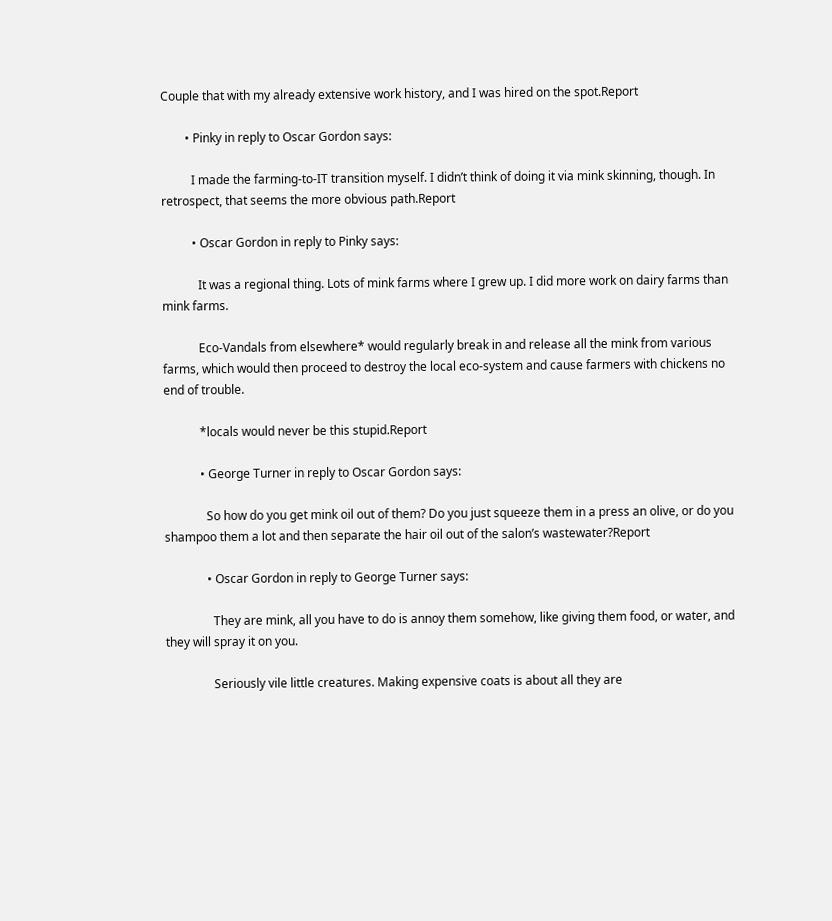Couple that with my already extensive work history, and I was hired on the spot.Report

        • Pinky in reply to Oscar Gordon says:

          I made the farming-to-IT transition myself. I didn’t think of doing it via mink skinning, though. In retrospect, that seems the more obvious path.Report

          • Oscar Gordon in reply to Pinky says:

            It was a regional thing. Lots of mink farms where I grew up. I did more work on dairy farms than mink farms.

            Eco-Vandals from elsewhere* would regularly break in and release all the mink from various farms, which would then proceed to destroy the local eco-system and cause farmers with chickens no end of trouble.

            *locals would never be this stupid.Report

            • George Turner in reply to Oscar Gordon says:

              So how do you get mink oil out of them? Do you just squeeze them in a press an olive, or do you shampoo them a lot and then separate the hair oil out of the salon’s wastewater?Report

              • Oscar Gordon in reply to George Turner says:

                They are mink, all you have to do is annoy them somehow, like giving them food, or water, and they will spray it on you.

                Seriously vile little creatures. Making expensive coats is about all they are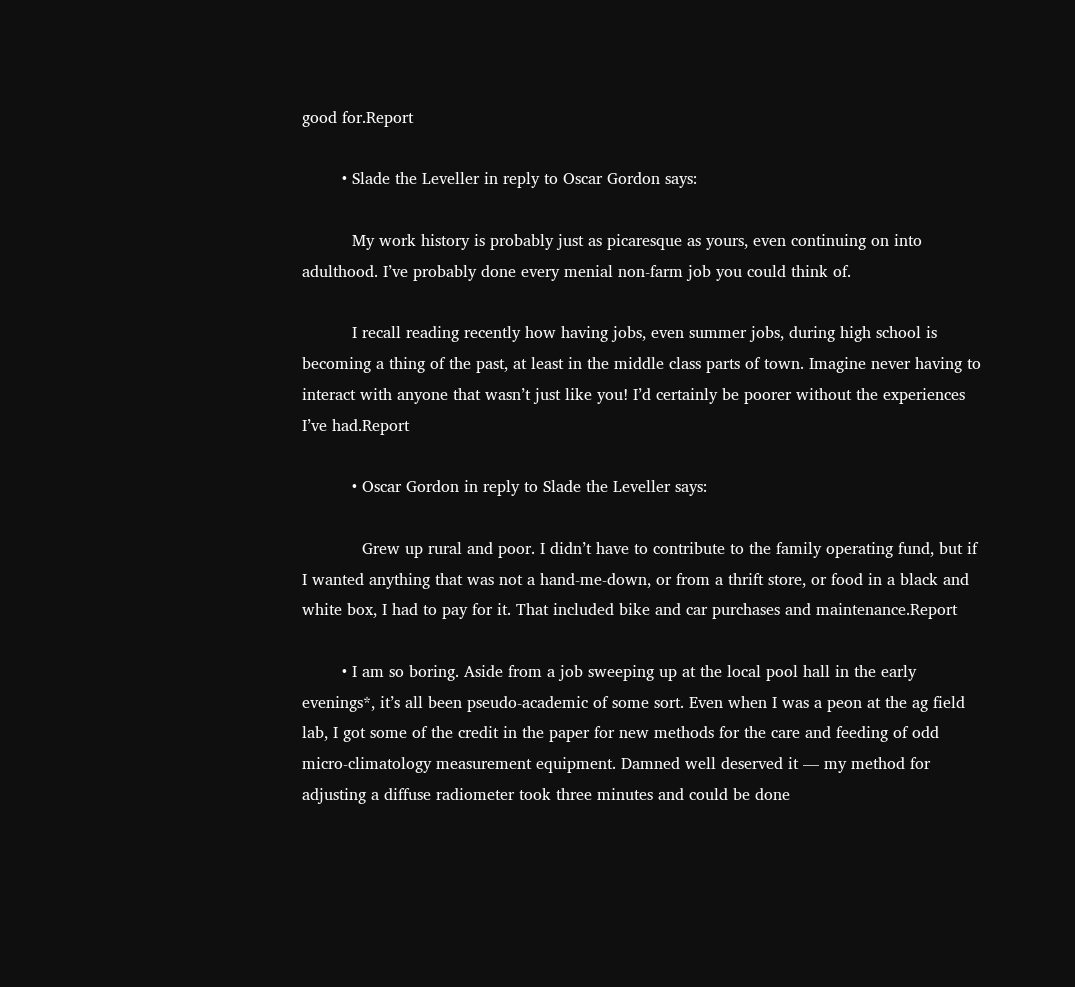good for.Report

        • Slade the Leveller in reply to Oscar Gordon says:

          My work history is probably just as picaresque as yours, even continuing on into adulthood. I’ve probably done every menial non-farm job you could think of.

          I recall reading recently how having jobs, even summer jobs, during high school is becoming a thing of the past, at least in the middle class parts of town. Imagine never having to interact with anyone that wasn’t just like you! I’d certainly be poorer without the experiences I’ve had.Report

          • Oscar Gordon in reply to Slade the Leveller says:

            Grew up rural and poor. I didn’t have to contribute to the family operating fund, but if I wanted anything that was not a hand-me-down, or from a thrift store, or food in a black and white box, I had to pay for it. That included bike and car purchases and maintenance.Report

        • I am so boring. Aside from a job sweeping up at the local pool hall in the early evenings*, it’s all been pseudo-academic of some sort. Even when I was a peon at the ag field lab, I got some of the credit in the paper for new methods for the care and feeding of odd micro-climatology measurement equipment. Damned well deserved it — my method for adjusting a diffuse radiometer took three minutes and could be done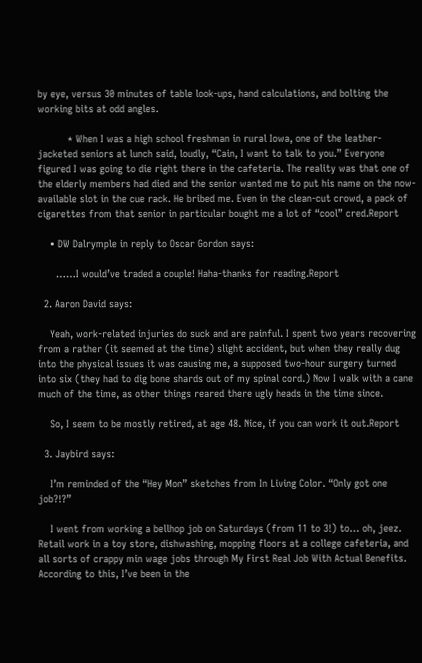by eye, versus 30 minutes of table look-ups, hand calculations, and bolting the working bits at odd angles.

          * When I was a high school freshman in rural Iowa, one of the leather-jacketed seniors at lunch said, loudly, “Cain, I want to talk to you.” Everyone figured I was going to die right there in the cafeteria. The reality was that one of the elderly members had died and the senior wanted me to put his name on the now-available slot in the cue rack. He bribed me. Even in the clean-cut crowd, a pack of cigarettes from that senior in particular bought me a lot of “cool” cred.Report

    • DW Dalrymple in reply to Oscar Gordon says:

      ……I would’ve traded a couple! Haha-thanks for reading.Report

  2. Aaron David says:

    Yeah, work-related injuries do suck and are painful. I spent two years recovering from a rather (it seemed at the time) slight accident, but when they really dug into the physical issues it was causing me, a supposed two-hour surgery turned into six (they had to dig bone shards out of my spinal cord.) Now I walk with a cane much of the time, as other things reared there ugly heads in the time since.

    So, I seem to be mostly retired, at age 48. Nice, if you can work it out.Report

  3. Jaybird says:

    I’m reminded of the “Hey Mon” sketches from In Living Color. “Only got one job?!?”

    I went from working a bellhop job on Saturdays (from 11 to 3!) to… oh, jeez. Retail work in a toy store, dishwashing, mopping floors at a college cafeteria, and all sorts of crappy min wage jobs through My First Real Job With Actual Benefits. According to this, I’ve been in the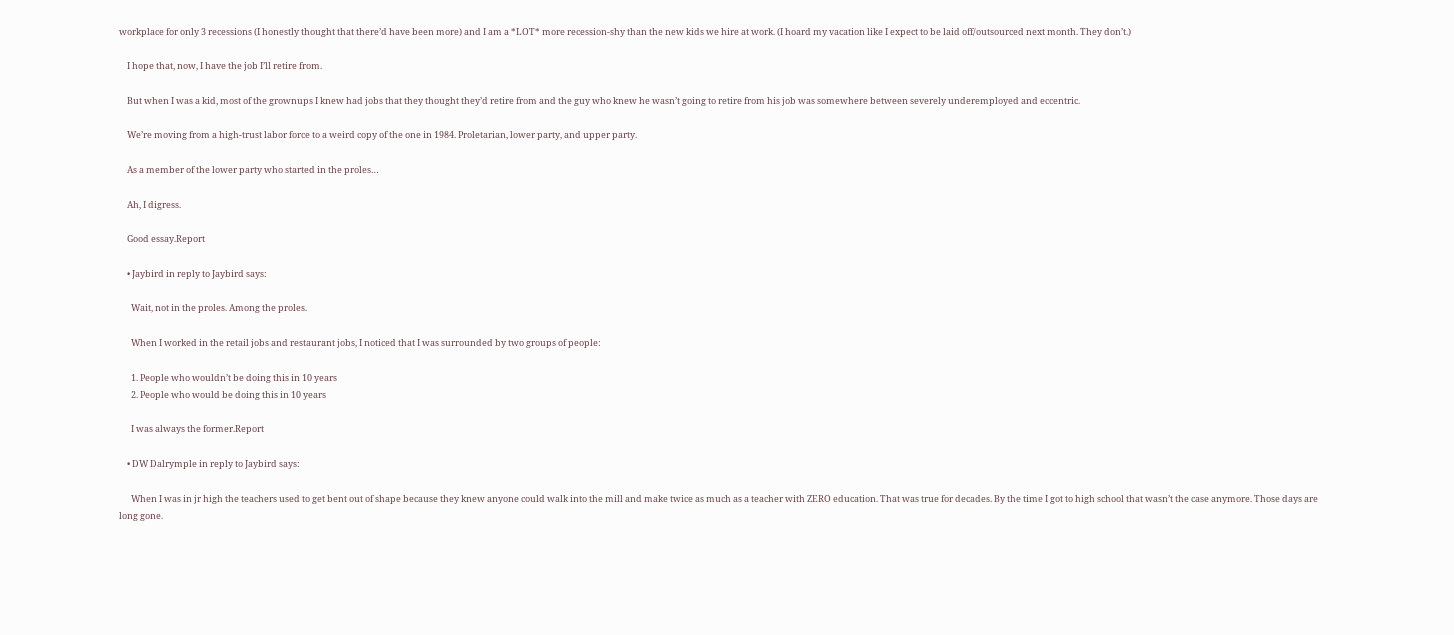workplace for only 3 recessions (I honestly thought that there’d have been more) and I am a *LOT* more recession-shy than the new kids we hire at work. (I hoard my vacation like I expect to be laid off/outsourced next month. They don’t.)

    I hope that, now, I have the job I’ll retire from.

    But when I was a kid, most of the grownups I knew had jobs that they thought they’d retire from and the guy who knew he wasn’t going to retire from his job was somewhere between severely underemployed and eccentric.

    We’re moving from a high-trust labor force to a weird copy of the one in 1984. Proletarian, lower party, and upper party.

    As a member of the lower party who started in the proles…

    Ah, I digress.

    Good essay.Report

    • Jaybird in reply to Jaybird says:

      Wait, not in the proles. Among the proles.

      When I worked in the retail jobs and restaurant jobs, I noticed that I was surrounded by two groups of people:

      1. People who wouldn’t be doing this in 10 years
      2. People who would be doing this in 10 years

      I was always the former.Report

    • DW Dalrymple in reply to Jaybird says:

      When I was in jr high the teachers used to get bent out of shape because they knew anyone could walk into the mill and make twice as much as a teacher with ZERO education. That was true for decades. By the time I got to high school that wasn’t the case anymore. Those days are long gone.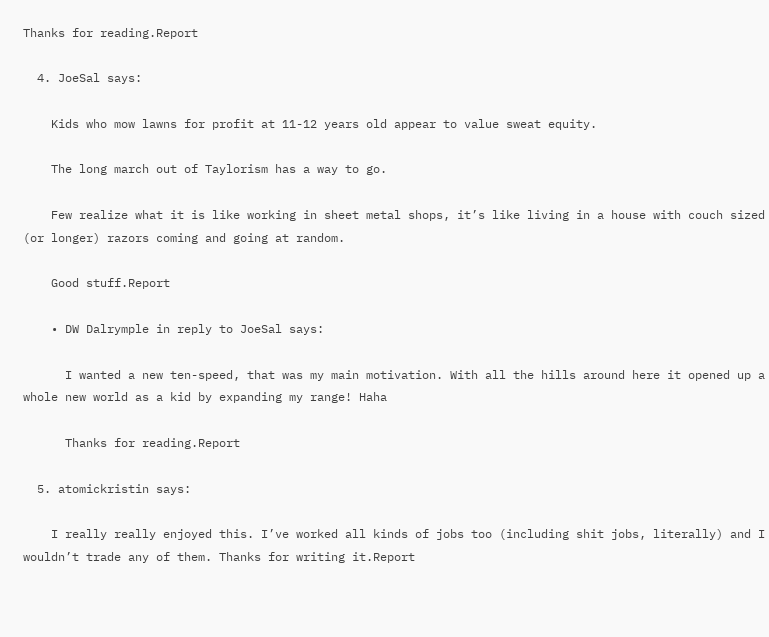Thanks for reading.Report

  4. JoeSal says:

    Kids who mow lawns for profit at 11-12 years old appear to value sweat equity.

    The long march out of Taylorism has a way to go.

    Few realize what it is like working in sheet metal shops, it’s like living in a house with couch sized (or longer) razors coming and going at random.

    Good stuff.Report

    • DW Dalrymple in reply to JoeSal says:

      I wanted a new ten-speed, that was my main motivation. With all the hills around here it opened up a whole new world as a kid by expanding my range! Haha

      Thanks for reading.Report

  5. atomickristin says:

    I really really enjoyed this. I’ve worked all kinds of jobs too (including shit jobs, literally) and I wouldn’t trade any of them. Thanks for writing it.Report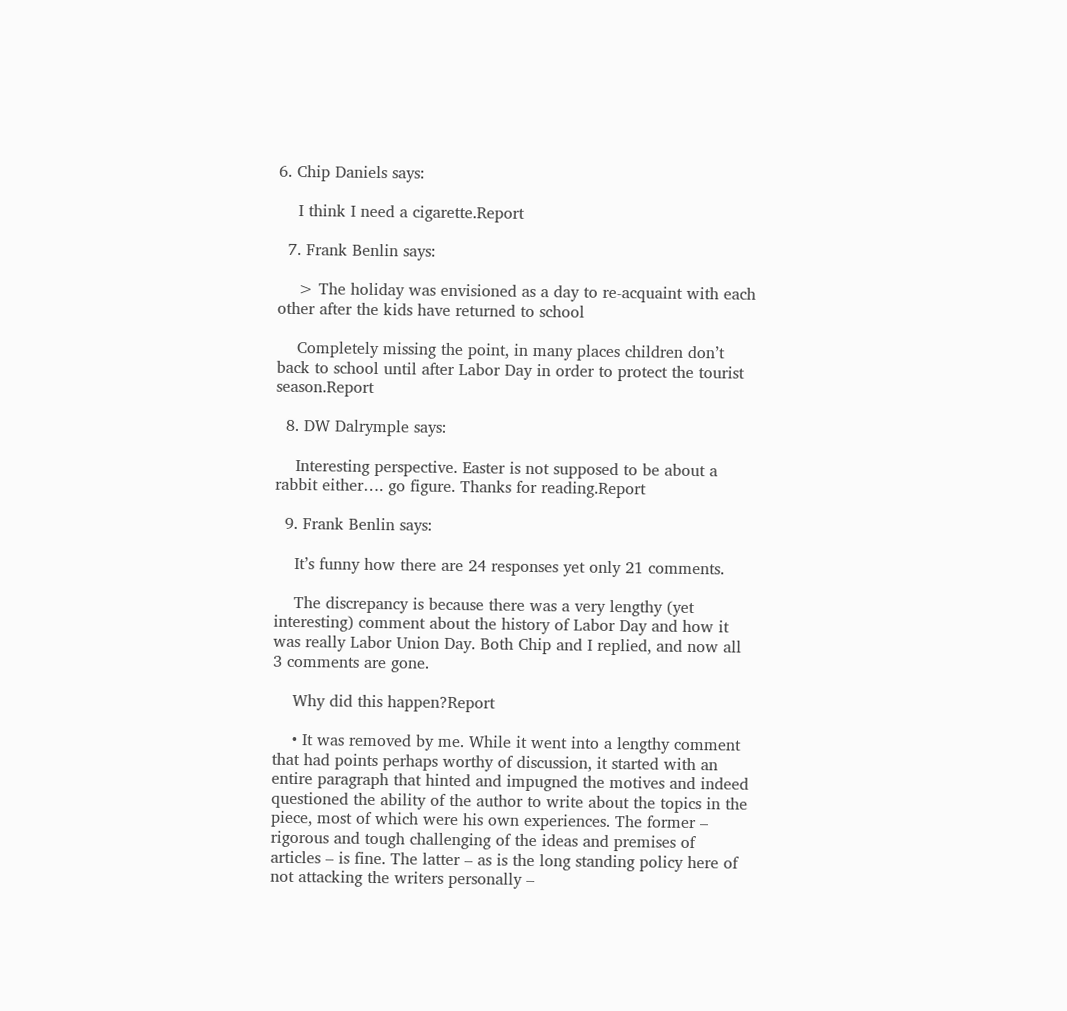6. Chip Daniels says:

    I think I need a cigarette.Report

  7. Frank Benlin says:

    > The holiday was envisioned as a day to re-acquaint with each other after the kids have returned to school

    Completely missing the point, in many places children don’t back to school until after Labor Day in order to protect the tourist season.Report

  8. DW Dalrymple says:

    Interesting perspective. Easter is not supposed to be about a rabbit either…. go figure. Thanks for reading.Report

  9. Frank Benlin says:

    It’s funny how there are 24 responses yet only 21 comments.

    The discrepancy is because there was a very lengthy (yet interesting) comment about the history of Labor Day and how it was really Labor Union Day. Both Chip and I replied, and now all 3 comments are gone.

    Why did this happen?Report

    • It was removed by me. While it went into a lengthy comment that had points perhaps worthy of discussion, it started with an entire paragraph that hinted and impugned the motives and indeed questioned the ability of the author to write about the topics in the piece, most of which were his own experiences. The former – rigorous and tough challenging of the ideas and premises of articles – is fine. The latter – as is the long standing policy here of not attacking the writers personally –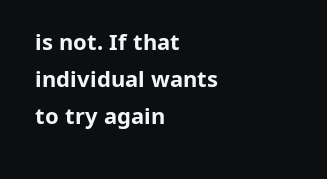is not. If that individual wants to try again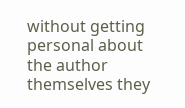without getting personal about the author themselves they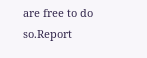are free to do so.Report